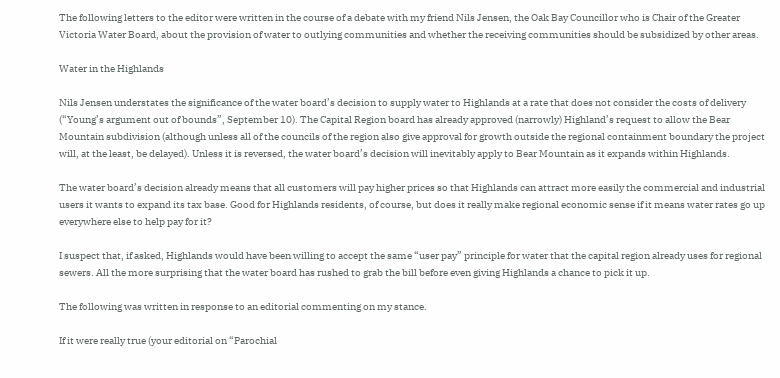The following letters to the editor were written in the course of a debate with my friend Nils Jensen, the Oak Bay Councillor who is Chair of the Greater Victoria Water Board, about the provision of water to outlying communities and whether the receiving communities should be subsidized by other areas.

Water in the Highlands

Nils Jensen understates the significance of the water board’s decision to supply water to Highlands at a rate that does not consider the costs of delivery (“Young’s argument out of bounds”, September 10). The Capital Region board has already approved (narrowly) Highland’s request to allow the Bear Mountain subdivision (although unless all of the councils of the region also give approval for growth outside the regional containment boundary the project will, at the least, be delayed). Unless it is reversed, the water board’s decision will inevitably apply to Bear Mountain as it expands within Highlands.

The water board’s decision already means that all customers will pay higher prices so that Highlands can attract more easily the commercial and industrial users it wants to expand its tax base. Good for Highlands residents, of course, but does it really make regional economic sense if it means water rates go up everywhere else to help pay for it?

I suspect that, if asked, Highlands would have been willing to accept the same “user pay” principle for water that the capital region already uses for regional sewers. All the more surprising that the water board has rushed to grab the bill before even giving Highlands a chance to pick it up.

The following was written in response to an editorial commenting on my stance.

If it were really true (your editorial on “Parochial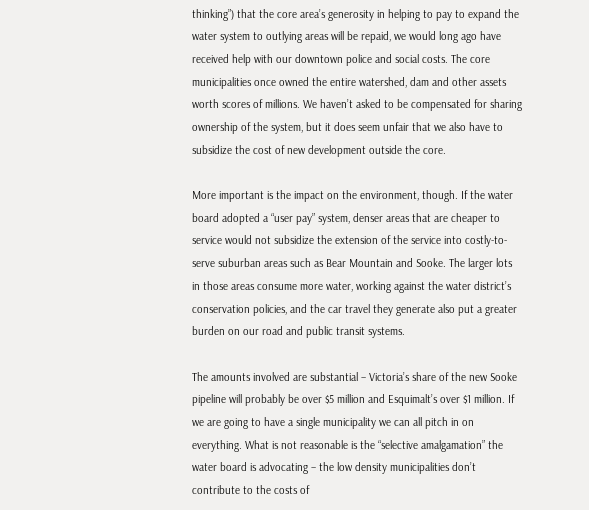thinking”) that the core area’s generosity in helping to pay to expand the water system to outlying areas will be repaid, we would long ago have received help with our downtown police and social costs. The core municipalities once owned the entire watershed, dam and other assets worth scores of millions. We haven’t asked to be compensated for sharing ownership of the system, but it does seem unfair that we also have to subsidize the cost of new development outside the core.

More important is the impact on the environment, though. If the water board adopted a “user pay” system, denser areas that are cheaper to service would not subsidize the extension of the service into costly-to-serve suburban areas such as Bear Mountain and Sooke. The larger lots in those areas consume more water, working against the water district’s conservation policies, and the car travel they generate also put a greater burden on our road and public transit systems.

The amounts involved are substantial – Victoria’s share of the new Sooke pipeline will probably be over $5 million and Esquimalt’s over $1 million. If we are going to have a single municipality we can all pitch in on everything. What is not reasonable is the “selective amalgamation” the water board is advocating – the low density municipalities don’t contribute to the costs of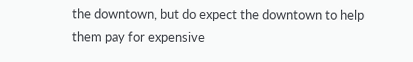the downtown, but do expect the downtown to help them pay for expensive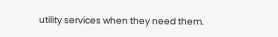utility services when they need them.